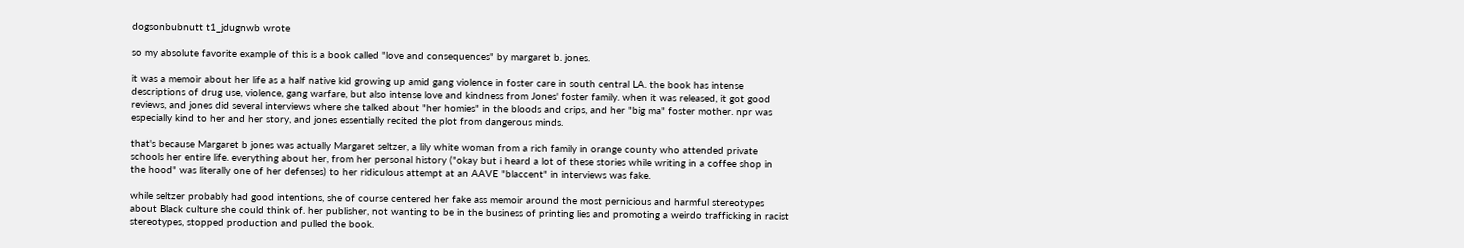dogsonbubnutt t1_jdugnwb wrote

so my absolute favorite example of this is a book called "love and consequences" by margaret b. jones.

it was a memoir about her life as a half native kid growing up amid gang violence in foster care in south central LA. the book has intense descriptions of drug use, violence, gang warfare, but also intense love and kindness from Jones' foster family. when it was released, it got good reviews, and jones did several interviews where she talked about "her homies" in the bloods and crips, and her "big ma" foster mother. npr was especially kind to her and her story, and jones essentially recited the plot from dangerous minds.

that's because Margaret b jones was actually Margaret seltzer, a lily white woman from a rich family in orange county who attended private schools her entire life. everything about her, from her personal history ("okay but i heard a lot of these stories while writing in a coffee shop in the hood" was literally one of her defenses) to her ridiculous attempt at an AAVE "blaccent" in interviews was fake.

while seltzer probably had good intentions, she of course centered her fake ass memoir around the most pernicious and harmful stereotypes about Black culture she could think of. her publisher, not wanting to be in the business of printing lies and promoting a weirdo trafficking in racist stereotypes, stopped production and pulled the book.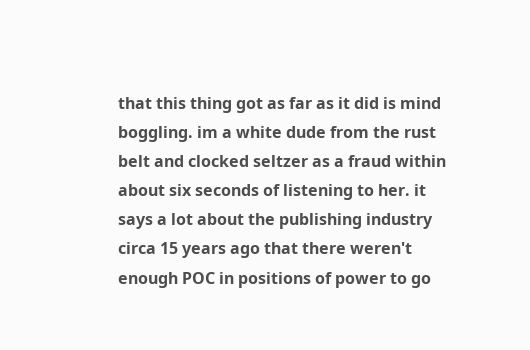that this thing got as far as it did is mind boggling. im a white dude from the rust belt and clocked seltzer as a fraud within about six seconds of listening to her. it says a lot about the publishing industry circa 15 years ago that there weren't enough POC in positions of power to go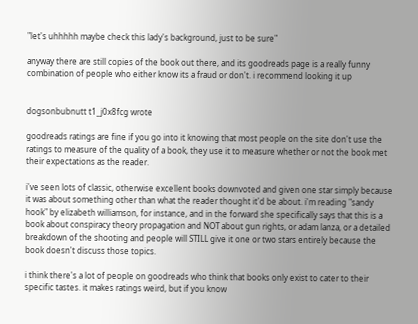"let's uhhhhh maybe check this lady's background, just to be sure"

anyway there are still copies of the book out there, and its goodreads page is a really funny combination of people who either know its a fraud or don't. i recommend looking it up


dogsonbubnutt t1_j0x8fcg wrote

goodreads ratings are fine if you go into it knowing that most people on the site don't use the ratings to measure of the quality of a book, they use it to measure whether or not the book met their expectations as the reader.

i've seen lots of classic, otherwise excellent books downvoted and given one star simply because it was about something other than what the reader thought it'd be about. i'm reading "sandy hook" by elizabeth williamson, for instance, and in the forward she specifically says that this is a book about conspiracy theory propagation and NOT about gun rights, or adam lanza, or a detailed breakdown of the shooting and people will STILL give it one or two stars entirely because the book doesn't discuss those topics.

i think there's a lot of people on goodreads who think that books only exist to cater to their specific tastes. it makes ratings weird, but if you know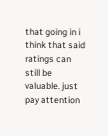that going in i think that said ratings can still be valuable. just pay attention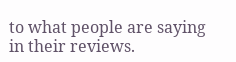to what people are saying in their reviews.